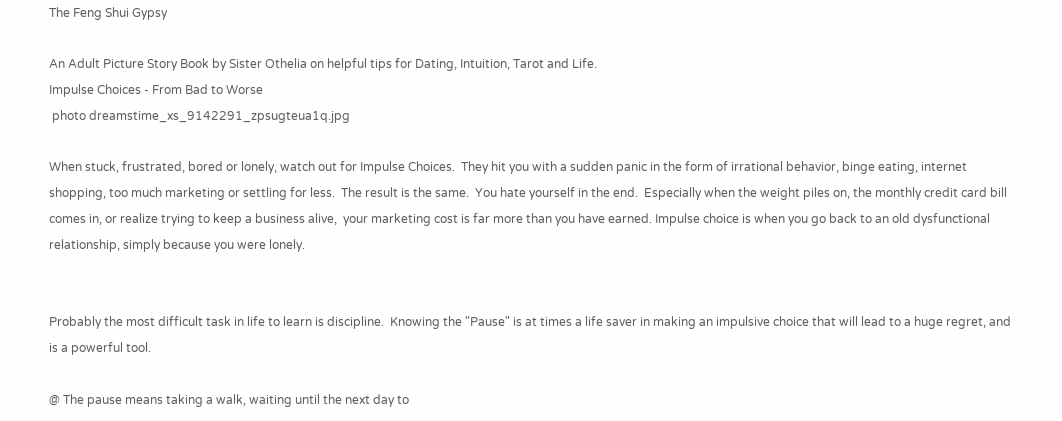The Feng Shui Gypsy

An Adult Picture Story Book by Sister Othelia on helpful tips for Dating, Intuition, Tarot and Life.
Impulse Choices - From Bad to Worse
 photo dreamstime_xs_9142291_zpsugteua1q.jpg

When stuck, frustrated, bored or lonely, watch out for Impulse Choices.  They hit you with a sudden panic in the form of irrational behavior, binge eating, internet shopping, too much marketing or settling for less.  The result is the same.  You hate yourself in the end.  Especially when the weight piles on, the monthly credit card bill comes in, or realize trying to keep a business alive,  your marketing cost is far more than you have earned. Impulse choice is when you go back to an old dysfunctional relationship, simply because you were lonely.


Probably the most difficult task in life to learn is discipline.  Knowing the "Pause" is at times a life saver in making an impulsive choice that will lead to a huge regret, and is a powerful tool.

@ The pause means taking a walk, waiting until the next day to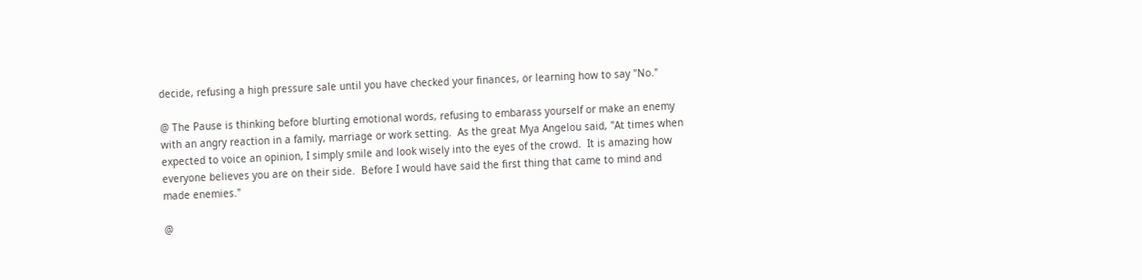decide, refusing a high pressure sale until you have checked your finances, or learning how to say "No."

@ The Pause is thinking before blurting emotional words, refusing to embarass yourself or make an enemy with an angry reaction in a family, marriage or work setting.  As the great Mya Angelou said, "At times when expected to voice an opinion, I simply smile and look wisely into the eyes of the crowd.  It is amazing how everyone believes you are on their side.  Before I would have said the first thing that came to mind and made enemies."

@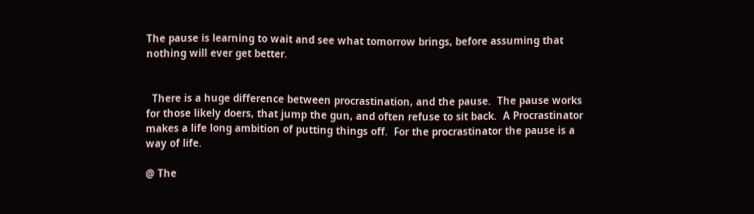The pause is learning to wait and see what tomorrow brings, before assuming that nothing will ever get better.


  There is a huge difference between procrastination, and the pause.  The pause works for those likely doers, that jump the gun, and often refuse to sit back.  A Procrastinator makes a life long ambition of putting things off.  For the procrastinator the pause is a way of life.

@ The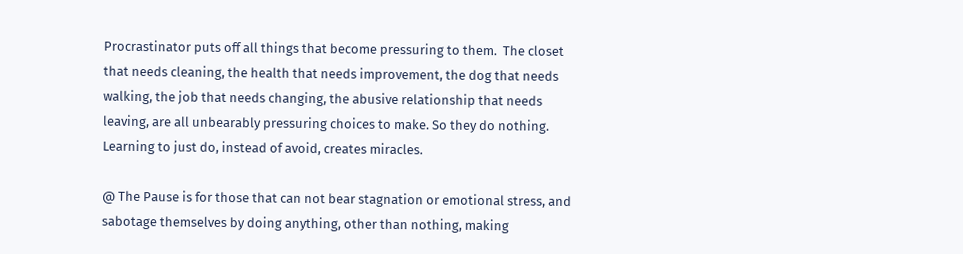Procrastinator puts off all things that become pressuring to them.  The closet that needs cleaning, the health that needs improvement, the dog that needs walking, the job that needs changing, the abusive relationship that needs leaving, are all unbearably pressuring choices to make. So they do nothing. Learning to just do, instead of avoid, creates miracles.

@ The Pause is for those that can not bear stagnation or emotional stress, and sabotage themselves by doing anything, other than nothing, making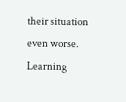their situation even worse.  Learning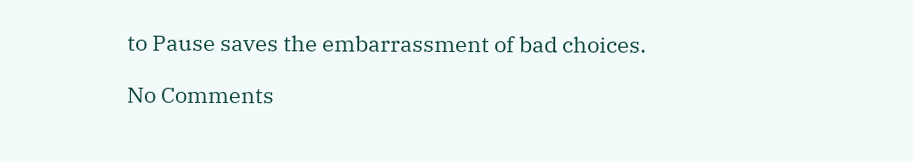to Pause saves the embarrassment of bad choices.

No Comments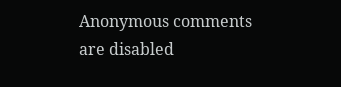Anonymous comments are disabled